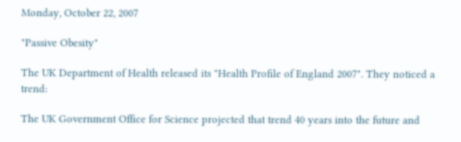Monday, October 22, 2007

"Passive Obesity"

The UK Department of Health released its "Health Profile of England 2007". They noticed a trend:

The UK Government Office for Science projected that trend 40 years into the future and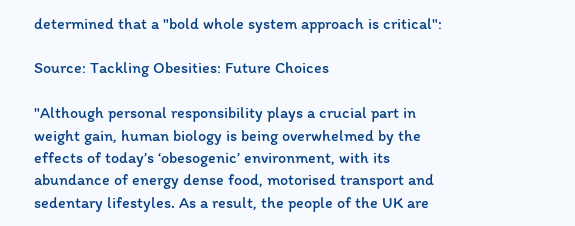determined that a "bold whole system approach is critical":

Source: Tackling Obesities: Future Choices

"Although personal responsibility plays a crucial part in weight gain, human biology is being overwhelmed by the effects of today’s ‘obesogenic’ environment, with its abundance of energy dense food, motorised transport and sedentary lifestyles. As a result, the people of the UK are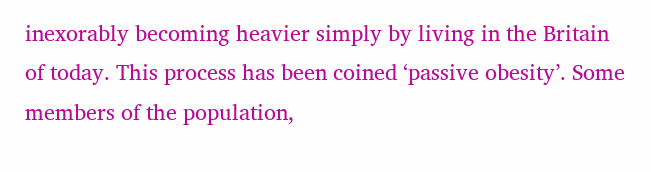inexorably becoming heavier simply by living in the Britain of today. This process has been coined ‘passive obesity’. Some members of the population,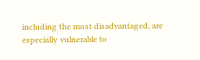including the most disadvantaged, are especially vulnerable to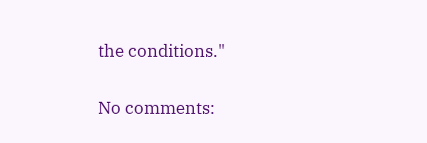the conditions."

No comments: